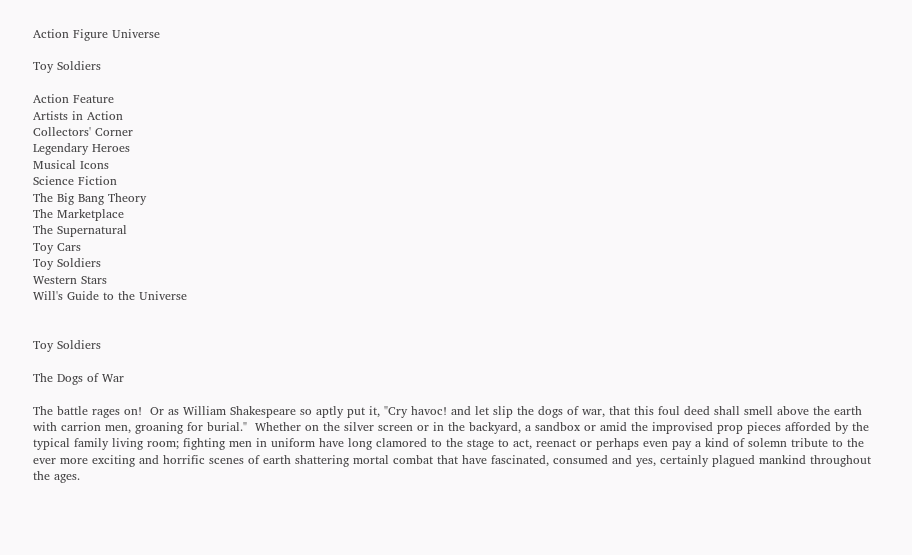Action Figure Universe

Toy Soldiers

Action Feature
Artists in Action
Collectors' Corner
Legendary Heroes
Musical Icons
Science Fiction
The Big Bang Theory
The Marketplace
The Supernatural
Toy Cars
Toy Soldiers
Western Stars
Will's Guide to the Universe


Toy Soldiers

The Dogs of War

The battle rages on!  Or as William Shakespeare so aptly put it, "Cry havoc! and let slip the dogs of war, that this foul deed shall smell above the earth with carrion men, groaning for burial."  Whether on the silver screen or in the backyard, a sandbox or amid the improvised prop pieces afforded by the typical family living room; fighting men in uniform have long clamored to the stage to act, reenact or perhaps even pay a kind of solemn tribute to the ever more exciting and horrific scenes of earth shattering mortal combat that have fascinated, consumed and yes, certainly plagued mankind throughout the ages.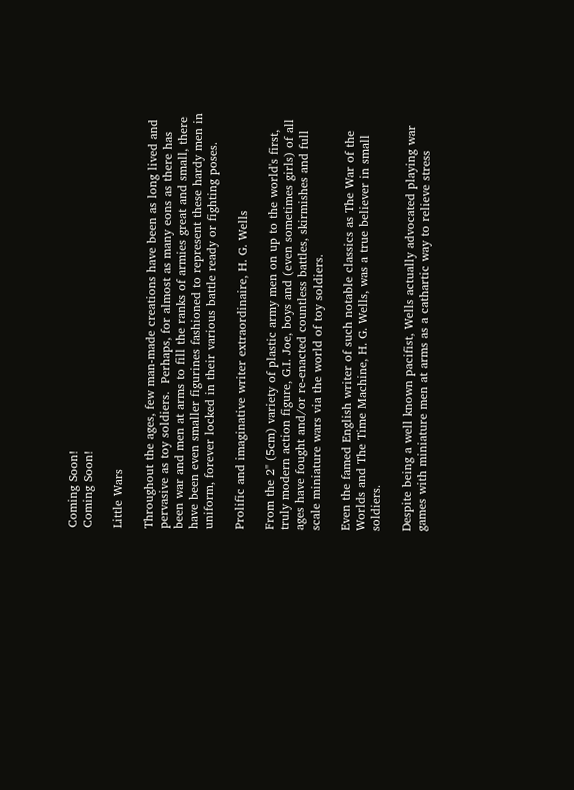Coming Soon!
Coming Soon!

Little Wars

Throughout the ages, few man-made creations have been as long lived and pervasive as toy soldiers.  Perhaps, for almost as many eons as there has been war and men at arms to fill the ranks of armies great and small, there have been even smaller figurines fashioned to represent these hardy men in uniform, forever locked in their various battle ready or fighting poses.

Prolific and imaginative writer extraordinaire, H. G. Wells

From the 2" (5cm) variety of plastic army men on up to the world's first, truly modern action figure, G.I. Joe, boys and (even sometimes girls) of all ages have fought and/or re-enacted countless battles, skirmishes and full scale miniature wars via the world of toy soldiers.

Even the famed English writer of such notable classics as The War of the Worlds and The Time Machine, H. G. Wells, was a true believer in small soldiers.

Despite being a well known pacifist, Wells actually advocated playing war games with miniature men at arms as a cathartic way to relieve stress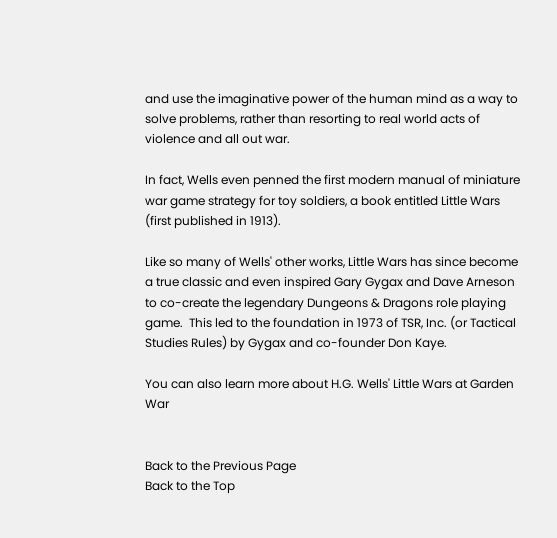and use the imaginative power of the human mind as a way to solve problems, rather than resorting to real world acts of violence and all out war.

In fact, Wells even penned the first modern manual of miniature war game strategy for toy soldiers, a book entitled Little Wars (first published in 1913).

Like so many of Wells' other works, Little Wars has since become a true classic and even inspired Gary Gygax and Dave Arneson to co-create the legendary Dungeons & Dragons role playing game.  This led to the foundation in 1973 of TSR, Inc. (or Tactical Studies Rules) by Gygax and co-founder Don Kaye.

You can also learn more about H.G. Wells' Little Wars at Garden War


Back to the Previous Page
Back to the Top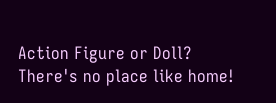Action Figure or Doll?
There's no place like home!